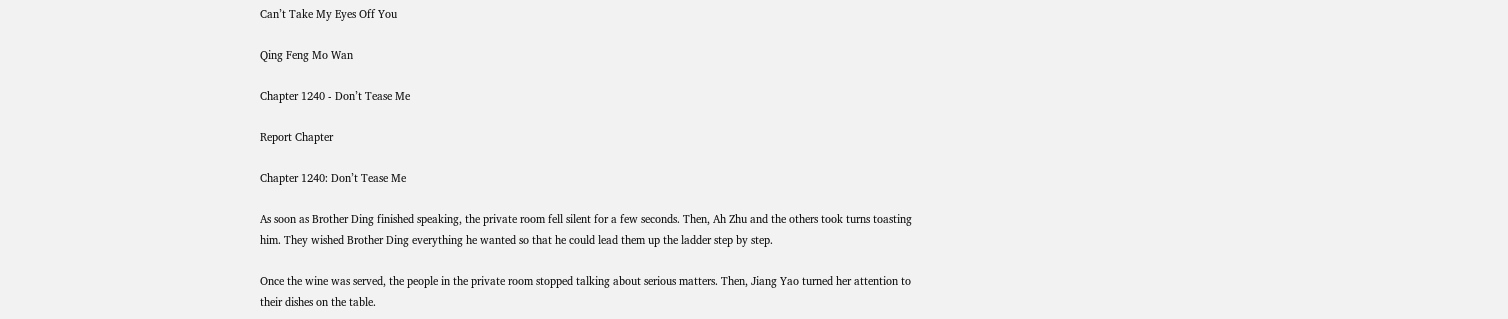Can’t Take My Eyes Off You

Qing Feng Mo Wan

Chapter 1240 - Don’t Tease Me

Report Chapter

Chapter 1240: Don’t Tease Me

As soon as Brother Ding finished speaking, the private room fell silent for a few seconds. Then, Ah Zhu and the others took turns toasting him. They wished Brother Ding everything he wanted so that he could lead them up the ladder step by step.

Once the wine was served, the people in the private room stopped talking about serious matters. Then, Jiang Yao turned her attention to their dishes on the table.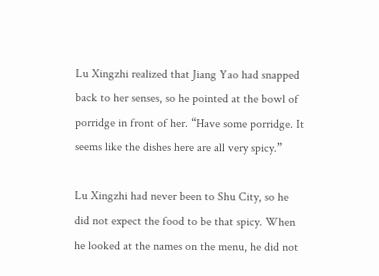Lu Xingzhi realized that Jiang Yao had snapped back to her senses, so he pointed at the bowl of porridge in front of her. “Have some porridge. It seems like the dishes here are all very spicy.”

Lu Xingzhi had never been to Shu City, so he did not expect the food to be that spicy. When he looked at the names on the menu, he did not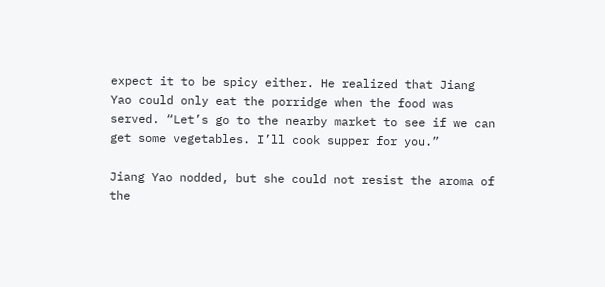expect it to be spicy either. He realized that Jiang Yao could only eat the porridge when the food was served. “Let’s go to the nearby market to see if we can get some vegetables. I’ll cook supper for you.”

Jiang Yao nodded, but she could not resist the aroma of the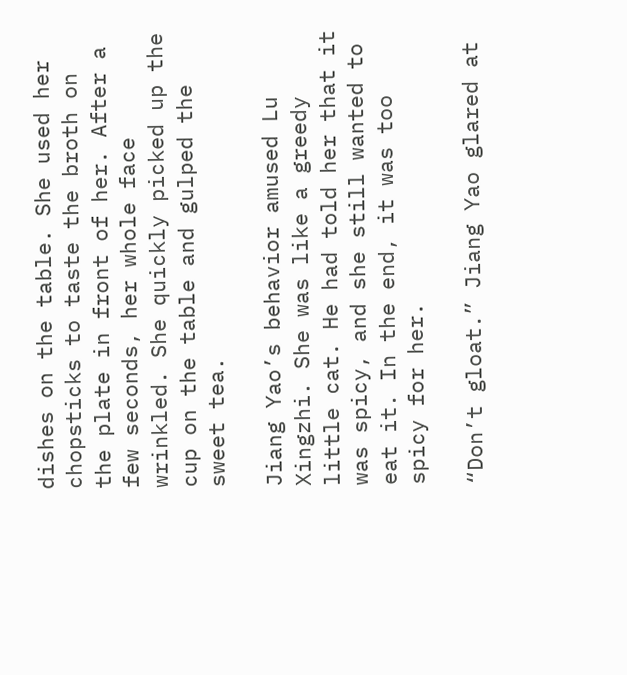dishes on the table. She used her chopsticks to taste the broth on the plate in front of her. After a few seconds, her whole face wrinkled. She quickly picked up the cup on the table and gulped the sweet tea.

Jiang Yao’s behavior amused Lu Xingzhi. She was like a greedy little cat. He had told her that it was spicy, and she still wanted to eat it. In the end, it was too spicy for her.

“Don’t gloat.” Jiang Yao glared at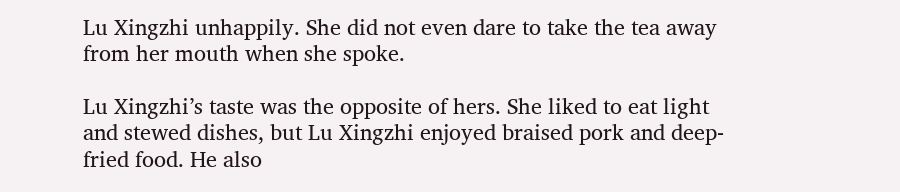Lu Xingzhi unhappily. She did not even dare to take the tea away from her mouth when she spoke.

Lu Xingzhi’s taste was the opposite of hers. She liked to eat light and stewed dishes, but Lu Xingzhi enjoyed braised pork and deep-fried food. He also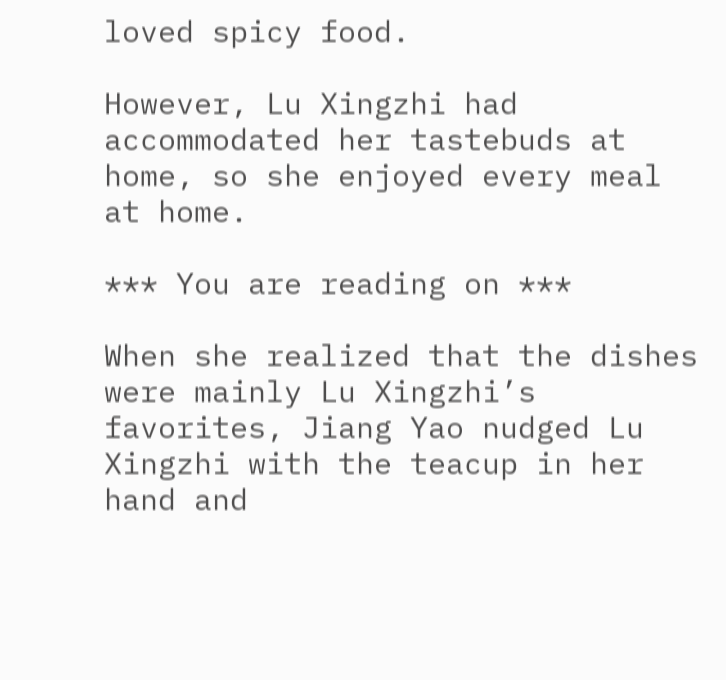loved spicy food.

However, Lu Xingzhi had accommodated her tastebuds at home, so she enjoyed every meal at home.

*** You are reading on ***

When she realized that the dishes were mainly Lu Xingzhi’s favorites, Jiang Yao nudged Lu Xingzhi with the teacup in her hand and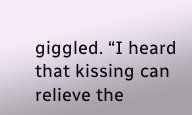giggled. “I heard that kissing can relieve the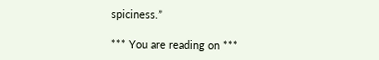spiciness.”

*** You are reading on ***